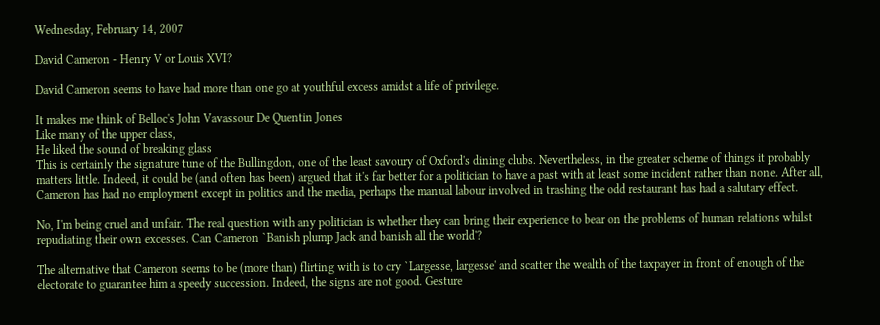Wednesday, February 14, 2007

David Cameron - Henry V or Louis XVI?

David Cameron seems to have had more than one go at youthful excess amidst a life of privilege.

It makes me think of Belloc's John Vavassour De Quentin Jones
Like many of the upper class,
He liked the sound of breaking glass
This is certainly the signature tune of the Bullingdon, one of the least savoury of Oxford's dining clubs. Nevertheless, in the greater scheme of things it probably matters little. Indeed, it could be (and often has been) argued that it's far better for a politician to have a past with at least some incident rather than none. After all, Cameron has had no employment except in politics and the media, perhaps the manual labour involved in trashing the odd restaurant has had a salutary effect.

No, I'm being cruel and unfair. The real question with any politician is whether they can bring their experience to bear on the problems of human relations whilst repudiating their own excesses. Can Cameron `Banish plump Jack and banish all the world'?

The alternative that Cameron seems to be (more than) flirting with is to cry `Largesse, largesse' and scatter the wealth of the taxpayer in front of enough of the electorate to guarantee him a speedy succession. Indeed, the signs are not good. Gesture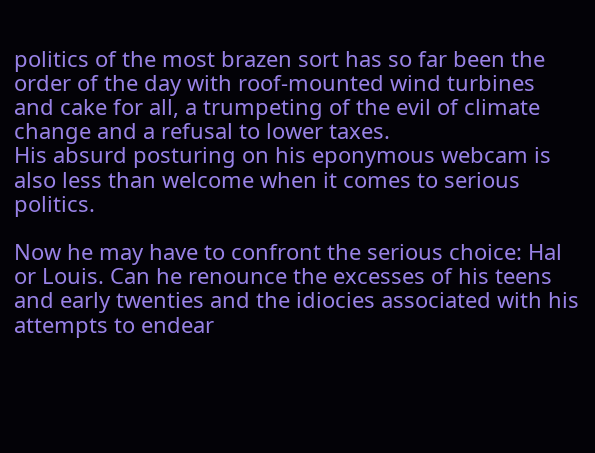politics of the most brazen sort has so far been the order of the day with roof-mounted wind turbines and cake for all, a trumpeting of the evil of climate change and a refusal to lower taxes.
His absurd posturing on his eponymous webcam is also less than welcome when it comes to serious politics.

Now he may have to confront the serious choice: Hal or Louis. Can he renounce the excesses of his teens and early twenties and the idiocies associated with his attempts to endear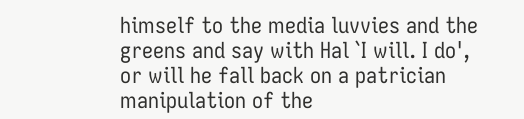himself to the media luvvies and the greens and say with Hal `I will. I do', or will he fall back on a patrician manipulation of the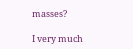masses?

I very much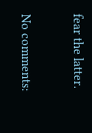fear the latter.

No comments: